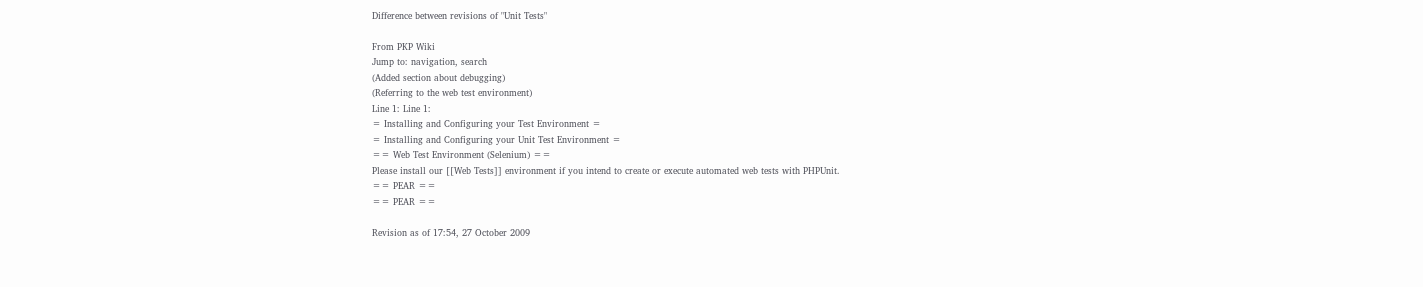Difference between revisions of "Unit Tests"

From PKP Wiki
Jump to: navigation, search
(Added section about debugging)
(Referring to the web test environment)
Line 1: Line 1:
= Installing and Configuring your Test Environment =
= Installing and Configuring your Unit Test Environment =
== Web Test Environment (Selenium) ==
Please install our [[Web Tests]] environment if you intend to create or execute automated web tests with PHPUnit.
== PEAR ==
== PEAR ==

Revision as of 17:54, 27 October 2009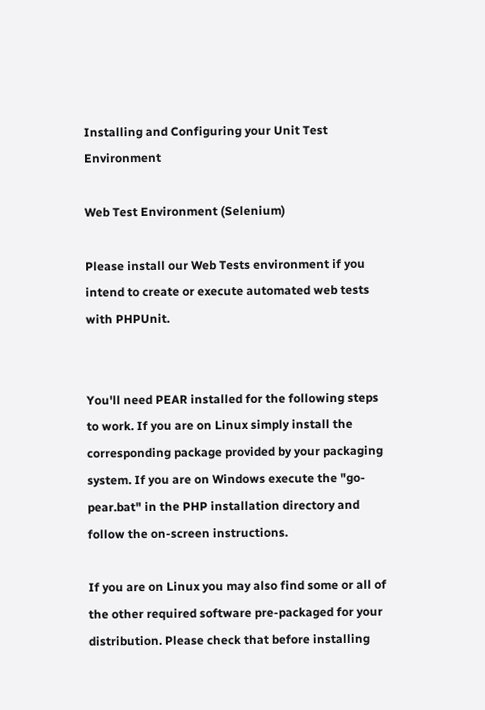Installing and Configuring your Unit Test Environment

Web Test Environment (Selenium)

Please install our Web Tests environment if you intend to create or execute automated web tests with PHPUnit.


You'll need PEAR installed for the following steps to work. If you are on Linux simply install the corresponding package provided by your packaging system. If you are on Windows execute the "go-pear.bat" in the PHP installation directory and follow the on-screen instructions.

If you are on Linux you may also find some or all of the other required software pre-packaged for your distribution. Please check that before installing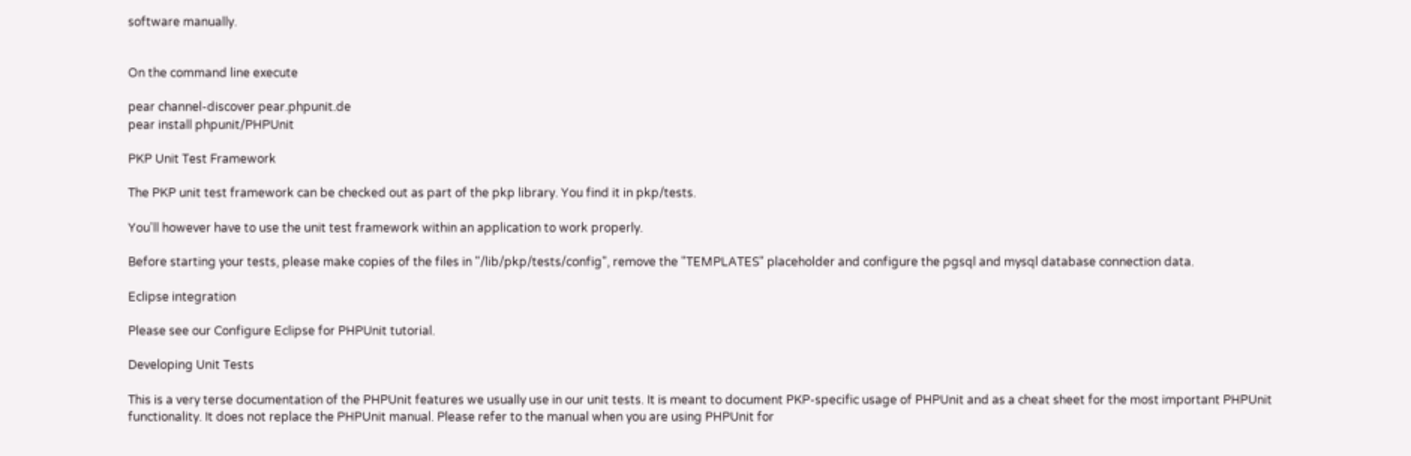software manually.


On the command line execute

pear channel-discover pear.phpunit.de
pear install phpunit/PHPUnit

PKP Unit Test Framework

The PKP unit test framework can be checked out as part of the pkp library. You find it in pkp/tests.

You'll however have to use the unit test framework within an application to work properly.

Before starting your tests, please make copies of the files in "/lib/pkp/tests/config", remove the "TEMPLATES" placeholder and configure the pgsql and mysql database connection data.

Eclipse integration

Please see our Configure Eclipse for PHPUnit tutorial.

Developing Unit Tests

This is a very terse documentation of the PHPUnit features we usually use in our unit tests. It is meant to document PKP-specific usage of PHPUnit and as a cheat sheet for the most important PHPUnit functionality. It does not replace the PHPUnit manual. Please refer to the manual when you are using PHPUnit for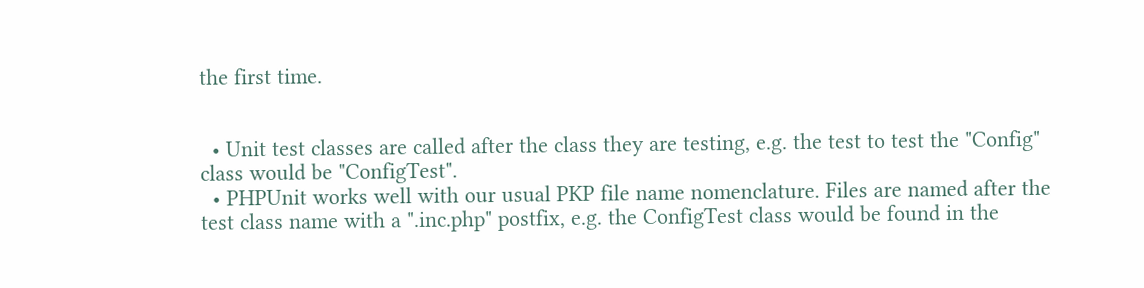the first time.


  • Unit test classes are called after the class they are testing, e.g. the test to test the "Config" class would be "ConfigTest".
  • PHPUnit works well with our usual PKP file name nomenclature. Files are named after the test class name with a ".inc.php" postfix, e.g. the ConfigTest class would be found in the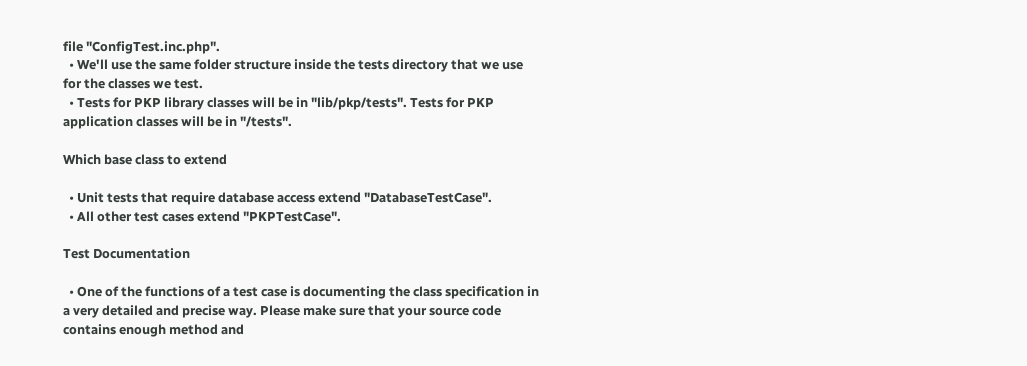file "ConfigTest.inc.php".
  • We'll use the same folder structure inside the tests directory that we use for the classes we test.
  • Tests for PKP library classes will be in "lib/pkp/tests". Tests for PKP application classes will be in "/tests".

Which base class to extend

  • Unit tests that require database access extend "DatabaseTestCase".
  • All other test cases extend "PKPTestCase".

Test Documentation

  • One of the functions of a test case is documenting the class specification in a very detailed and precise way. Please make sure that your source code contains enough method and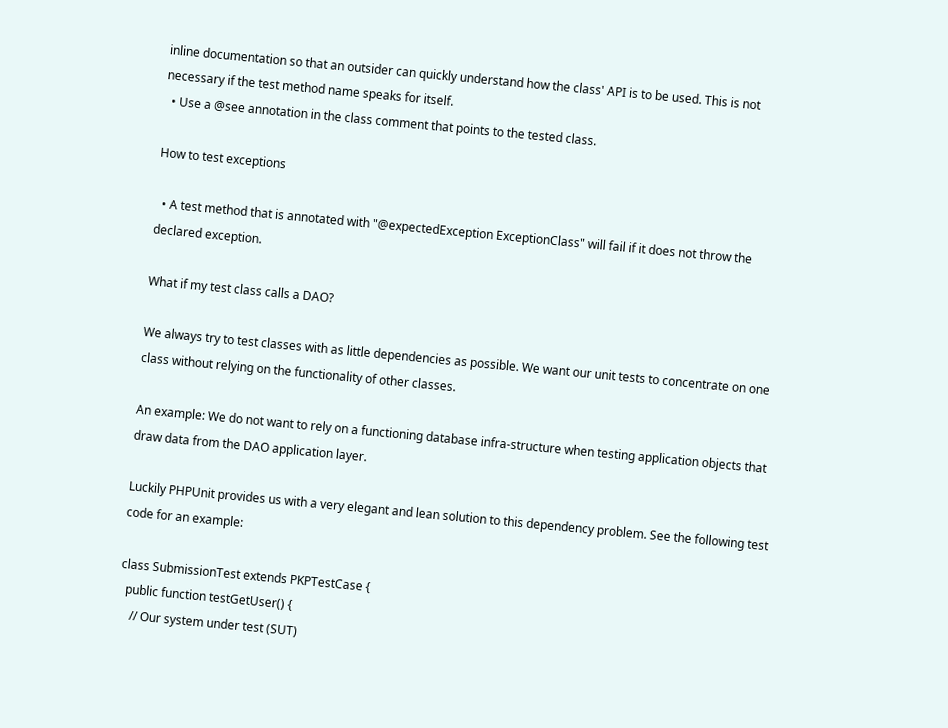inline documentation so that an outsider can quickly understand how the class' API is to be used. This is not necessary if the test method name speaks for itself.
  • Use a @see annotation in the class comment that points to the tested class.

How to test exceptions

  • A test method that is annotated with "@expectedException ExceptionClass" will fail if it does not throw the declared exception.

What if my test class calls a DAO?

We always try to test classes with as little dependencies as possible. We want our unit tests to concentrate on one class without relying on the functionality of other classes.

An example: We do not want to rely on a functioning database infra-structure when testing application objects that draw data from the DAO application layer.

Luckily PHPUnit provides us with a very elegant and lean solution to this dependency problem. See the following test code for an example:

class SubmissionTest extends PKPTestCase {
  public function testGetUser() {
    // Our system under test (SUT)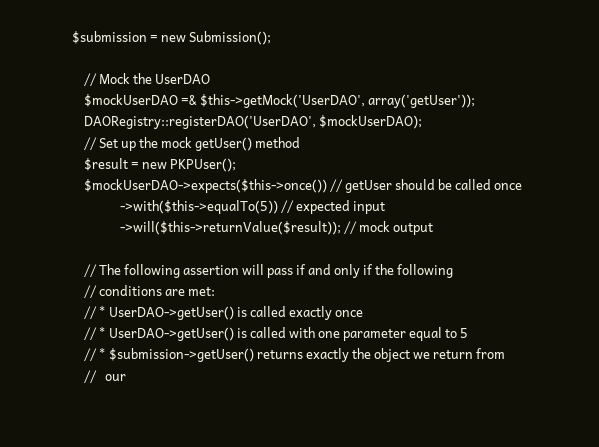$submission = new Submission();

    // Mock the UserDAO
    $mockUserDAO =& $this->getMock('UserDAO', array('getUser'));
    DAORegistry::registerDAO('UserDAO', $mockUserDAO);
    // Set up the mock getUser() method
    $result = new PKPUser();
    $mockUserDAO->expects($this->once()) // getUser should be called once
                ->with($this->equalTo(5)) // expected input
                ->will($this->returnValue($result)); // mock output

    // The following assertion will pass if and only if the following
    // conditions are met:
    // * UserDAO->getUser() is called exactly once
    // * UserDAO->getUser() is called with one parameter equal to 5
    // * $submission->getUser() returns exactly the object we return from
    //   our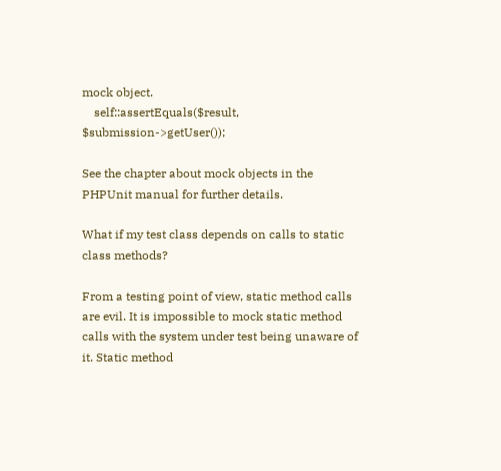mock object.
    self::assertEquals($result, $submission->getUser());

See the chapter about mock objects in the PHPUnit manual for further details.

What if my test class depends on calls to static class methods?

From a testing point of view, static method calls are evil. It is impossible to mock static method calls with the system under test being unaware of it. Static method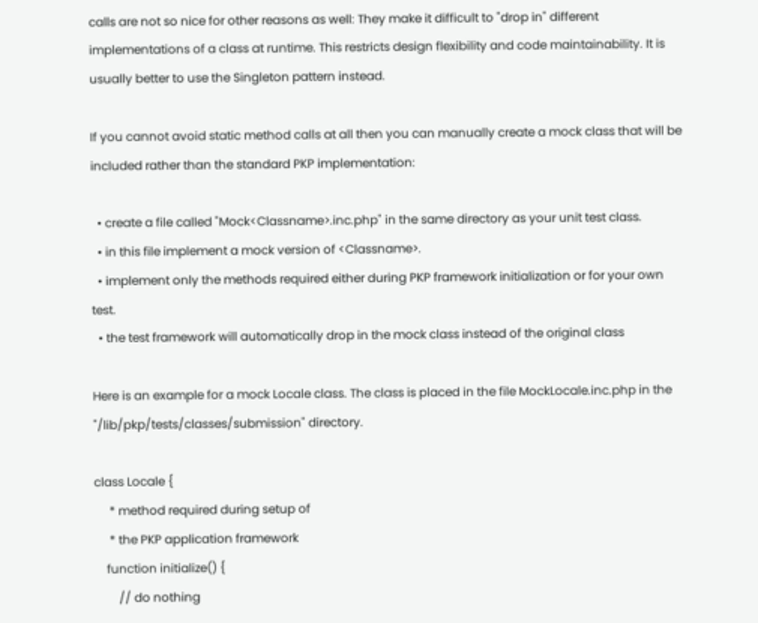calls are not so nice for other reasons as well: They make it difficult to "drop in" different implementations of a class at runtime. This restricts design flexibility and code maintainability. It is usually better to use the Singleton pattern instead.

If you cannot avoid static method calls at all then you can manually create a mock class that will be included rather than the standard PKP implementation:

  • create a file called "Mock<Classname>.inc.php" in the same directory as your unit test class.
  • in this file implement a mock version of <Classname>.
  • implement only the methods required either during PKP framework initialization or for your own test.
  • the test framework will automatically drop in the mock class instead of the original class

Here is an example for a mock Locale class. The class is placed in the file MockLocale.inc.php in the "/lib/pkp/tests/classes/submission" directory.

class Locale {
     * method required during setup of
     * the PKP application framework
    function initialize() {
        // do nothing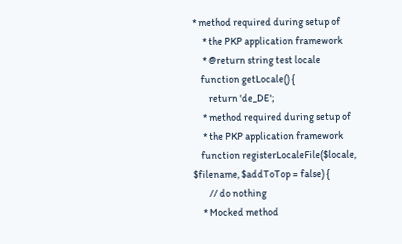* method required during setup of
     * the PKP application framework
     * @return string test locale
    function getLocale() {
        return 'de_DE';
     * method required during setup of
     * the PKP application framework
    function registerLocaleFile($locale, $filename, $addToTop = false) {
        // do nothing
     * Mocked method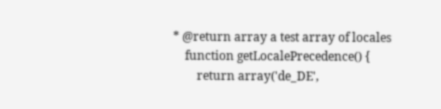* @return array a test array of locales
    function getLocalePrecedence() {
        return array('de_DE',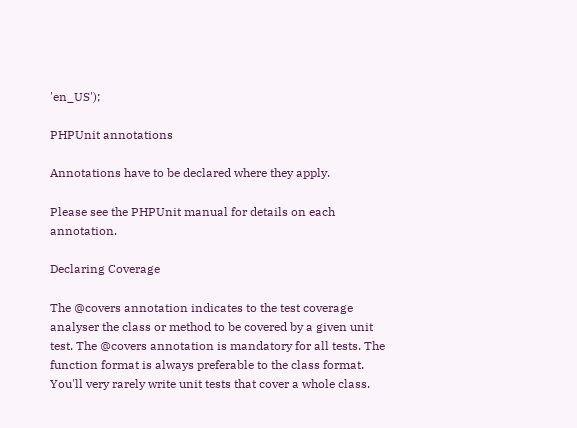'en_US');

PHPUnit annotations

Annotations have to be declared where they apply.

Please see the PHPUnit manual for details on each annotation.

Declaring Coverage

The @covers annotation indicates to the test coverage analyser the class or method to be covered by a given unit test. The @covers annotation is mandatory for all tests. The function format is always preferable to the class format. You'll very rarely write unit tests that cover a whole class.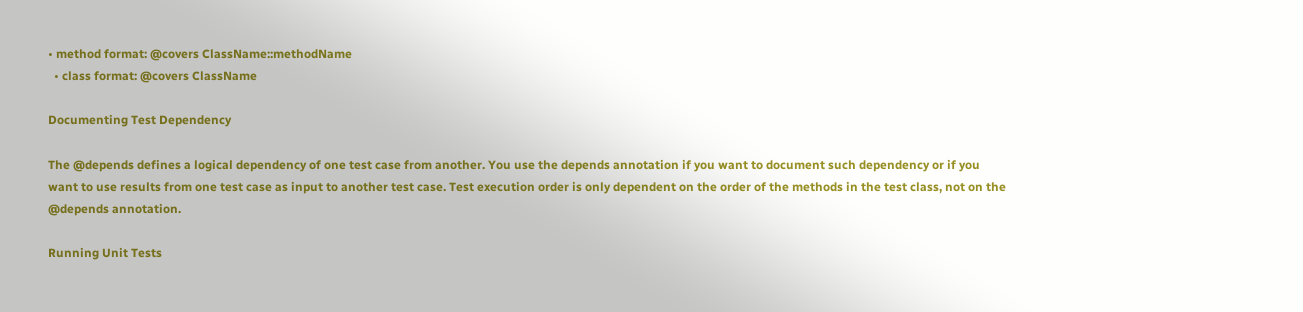• method format: @covers ClassName::methodName
  • class format: @covers ClassName

Documenting Test Dependency

The @depends defines a logical dependency of one test case from another. You use the depends annotation if you want to document such dependency or if you want to use results from one test case as input to another test case. Test execution order is only dependent on the order of the methods in the test class, not on the @depends annotation.

Running Unit Tests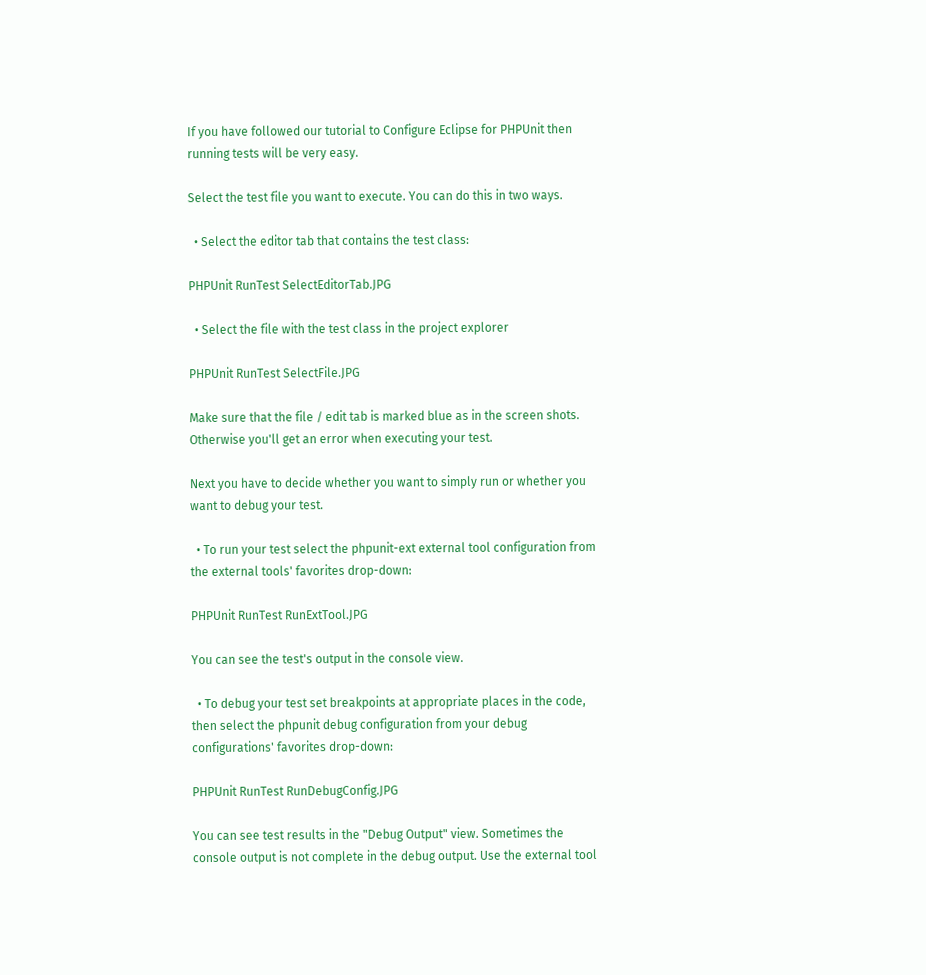If you have followed our tutorial to Configure Eclipse for PHPUnit then running tests will be very easy.

Select the test file you want to execute. You can do this in two ways.

  • Select the editor tab that contains the test class:

PHPUnit RunTest SelectEditorTab.JPG

  • Select the file with the test class in the project explorer

PHPUnit RunTest SelectFile.JPG

Make sure that the file / edit tab is marked blue as in the screen shots. Otherwise you'll get an error when executing your test.

Next you have to decide whether you want to simply run or whether you want to debug your test.

  • To run your test select the phpunit-ext external tool configuration from the external tools' favorites drop-down:

PHPUnit RunTest RunExtTool.JPG

You can see the test's output in the console view.

  • To debug your test set breakpoints at appropriate places in the code, then select the phpunit debug configuration from your debug configurations' favorites drop-down:

PHPUnit RunTest RunDebugConfig.JPG

You can see test results in the "Debug Output" view. Sometimes the console output is not complete in the debug output. Use the external tool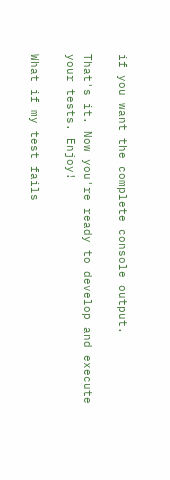if you want the complete console output.

That's it. Now you're ready to develop and execute your tests. Enjoy!

What if my test fails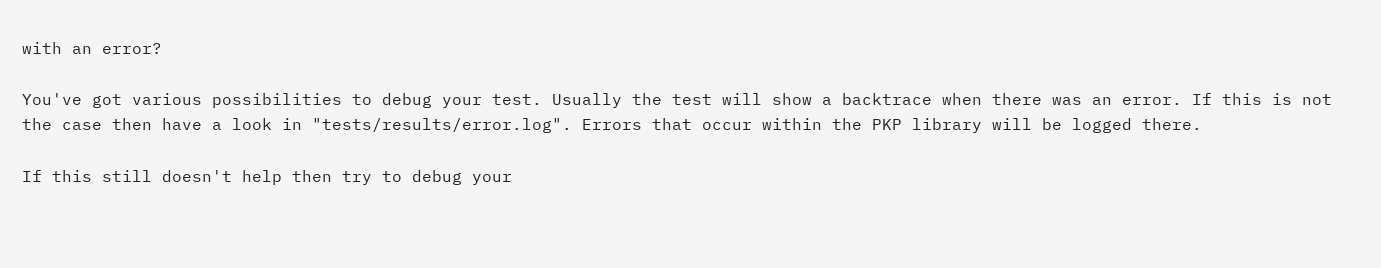with an error?

You've got various possibilities to debug your test. Usually the test will show a backtrace when there was an error. If this is not the case then have a look in "tests/results/error.log". Errors that occur within the PKP library will be logged there.

If this still doesn't help then try to debug your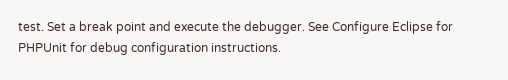test. Set a break point and execute the debugger. See Configure Eclipse for PHPUnit for debug configuration instructions.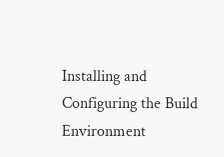Installing and Configuring the Build Environment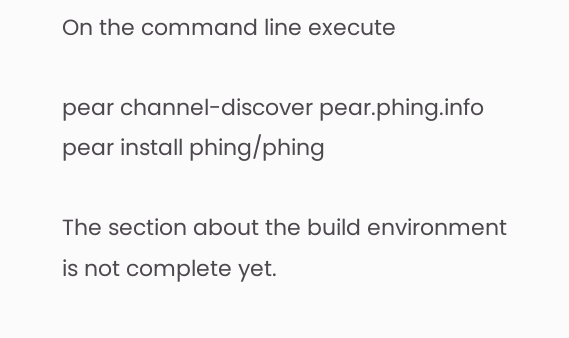On the command line execute

pear channel-discover pear.phing.info
pear install phing/phing

The section about the build environment is not complete yet.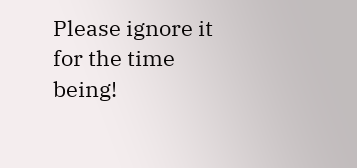Please ignore it for the time being!